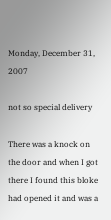Monday, December 31, 2007

not so special delivery

There was a knock on the door and when I got there I found this bloke had opened it and was a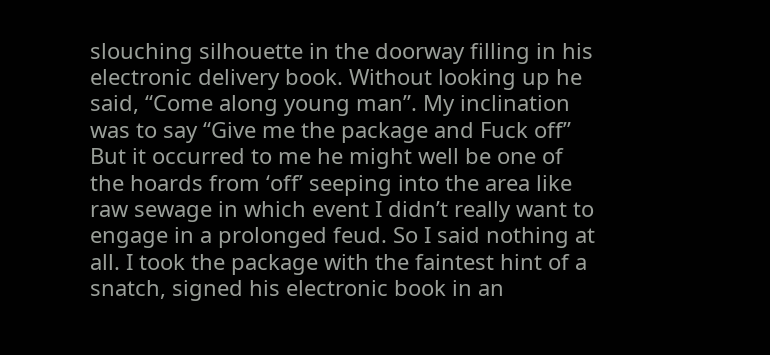slouching silhouette in the doorway filling in his electronic delivery book. Without looking up he said, “Come along young man”. My inclination was to say “Give me the package and Fuck off” But it occurred to me he might well be one of the hoards from ‘off’ seeping into the area like raw sewage in which event I didn’t really want to engage in a prolonged feud. So I said nothing at all. I took the package with the faintest hint of a snatch, signed his electronic book in an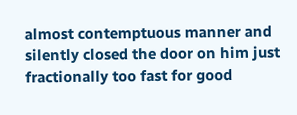almost contemptuous manner and silently closed the door on him just fractionally too fast for good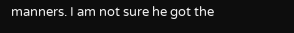manners. I am not sure he got the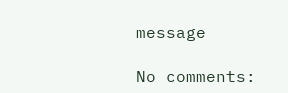message

No comments: